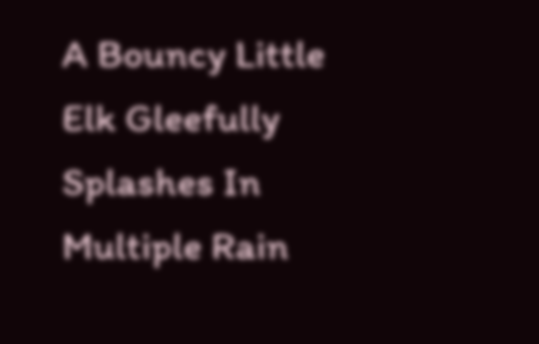A Bouncy Little Elk Gleefully Splashes In Multiple Rain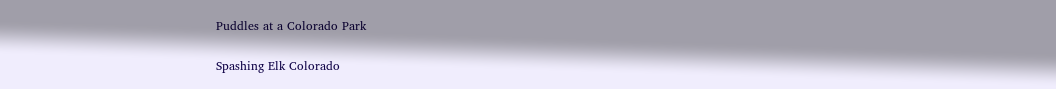Puddles at a Colorado Park

Spashing Elk Colorado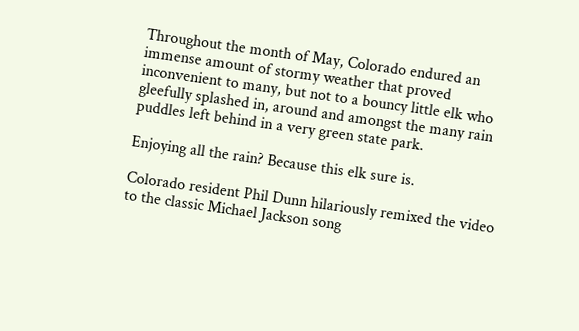Throughout the month of May, Colorado endured an immense amount of stormy weather that proved inconvenient to many, but not to a bouncy little elk who gleefully splashed in, around and amongst the many rain puddles left behind in a very green state park.

Enjoying all the rain? Because this elk sure is.

Colorado resident Phil Dunn hilariously remixed the video to the classic Michael Jackson song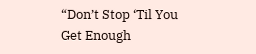“Don’t Stop ‘Til You Get Enough